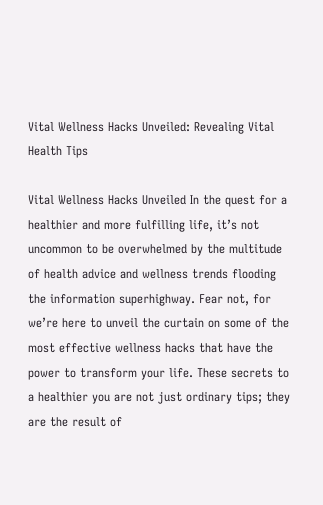Vital Wellness Hacks Unveiled: Revealing Vital Health Tips

Vital Wellness Hacks Unveiled In the quest for a healthier and more fulfilling life, it’s not uncommon to be overwhelmed by the multitude of health advice and wellness trends flooding the information superhighway. Fear not, for we’re here to unveil the curtain on some of the most effective wellness hacks that have the power to transform your life. These secrets to a healthier you are not just ordinary tips; they are the result of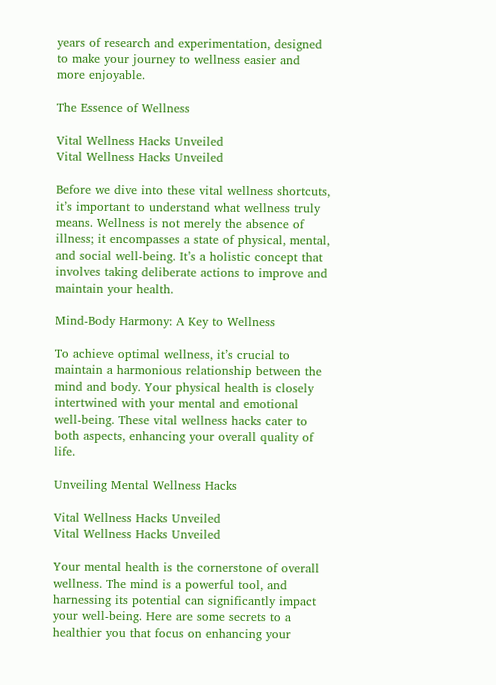years of research and experimentation, designed to make your journey to wellness easier and more enjoyable.

The Essence of Wellness

Vital Wellness Hacks Unveiled
Vital Wellness Hacks Unveiled

Before we dive into these vital wellness shortcuts, it’s important to understand what wellness truly means. Wellness is not merely the absence of illness; it encompasses a state of physical, mental, and social well-being. It’s a holistic concept that involves taking deliberate actions to improve and maintain your health.

Mind-Body Harmony: A Key to Wellness

To achieve optimal wellness, it’s crucial to maintain a harmonious relationship between the mind and body. Your physical health is closely intertwined with your mental and emotional well-being. These vital wellness hacks cater to both aspects, enhancing your overall quality of life.

Unveiling Mental Wellness Hacks

Vital Wellness Hacks Unveiled
Vital Wellness Hacks Unveiled

Your mental health is the cornerstone of overall wellness. The mind is a powerful tool, and harnessing its potential can significantly impact your well-being. Here are some secrets to a healthier you that focus on enhancing your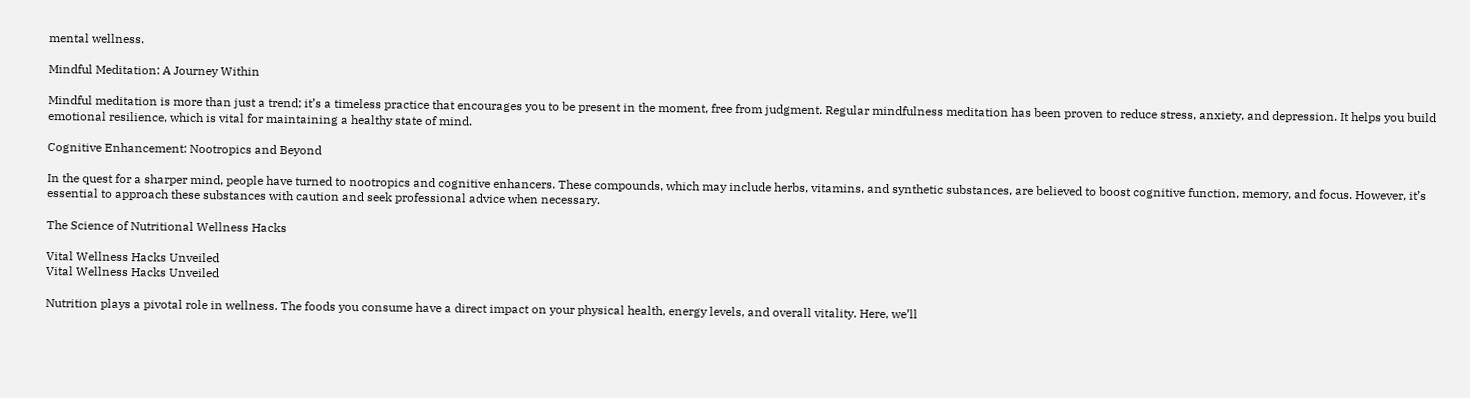mental wellness.

Mindful Meditation: A Journey Within

Mindful meditation is more than just a trend; it’s a timeless practice that encourages you to be present in the moment, free from judgment. Regular mindfulness meditation has been proven to reduce stress, anxiety, and depression. It helps you build emotional resilience, which is vital for maintaining a healthy state of mind.

Cognitive Enhancement: Nootropics and Beyond

In the quest for a sharper mind, people have turned to nootropics and cognitive enhancers. These compounds, which may include herbs, vitamins, and synthetic substances, are believed to boost cognitive function, memory, and focus. However, it’s essential to approach these substances with caution and seek professional advice when necessary.

The Science of Nutritional Wellness Hacks

Vital Wellness Hacks Unveiled
Vital Wellness Hacks Unveiled

Nutrition plays a pivotal role in wellness. The foods you consume have a direct impact on your physical health, energy levels, and overall vitality. Here, we’ll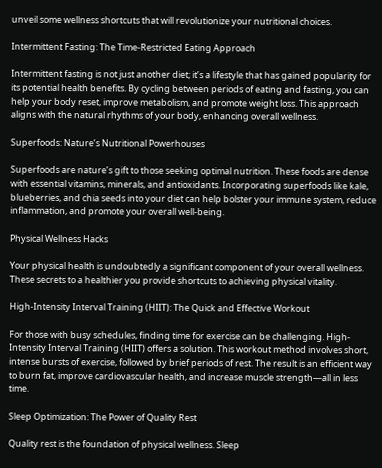unveil some wellness shortcuts that will revolutionize your nutritional choices.

Intermittent Fasting: The Time-Restricted Eating Approach

Intermittent fasting is not just another diet; it’s a lifestyle that has gained popularity for its potential health benefits. By cycling between periods of eating and fasting, you can help your body reset, improve metabolism, and promote weight loss. This approach aligns with the natural rhythms of your body, enhancing overall wellness.

Superfoods: Nature’s Nutritional Powerhouses

Superfoods are nature’s gift to those seeking optimal nutrition. These foods are dense with essential vitamins, minerals, and antioxidants. Incorporating superfoods like kale, blueberries, and chia seeds into your diet can help bolster your immune system, reduce inflammation, and promote your overall well-being.

Physical Wellness Hacks

Your physical health is undoubtedly a significant component of your overall wellness. These secrets to a healthier you provide shortcuts to achieving physical vitality.

High-Intensity Interval Training (HIIT): The Quick and Effective Workout

For those with busy schedules, finding time for exercise can be challenging. High-Intensity Interval Training (HIIT) offers a solution. This workout method involves short, intense bursts of exercise, followed by brief periods of rest. The result is an efficient way to burn fat, improve cardiovascular health, and increase muscle strength—all in less time.

Sleep Optimization: The Power of Quality Rest

Quality rest is the foundation of physical wellness. Sleep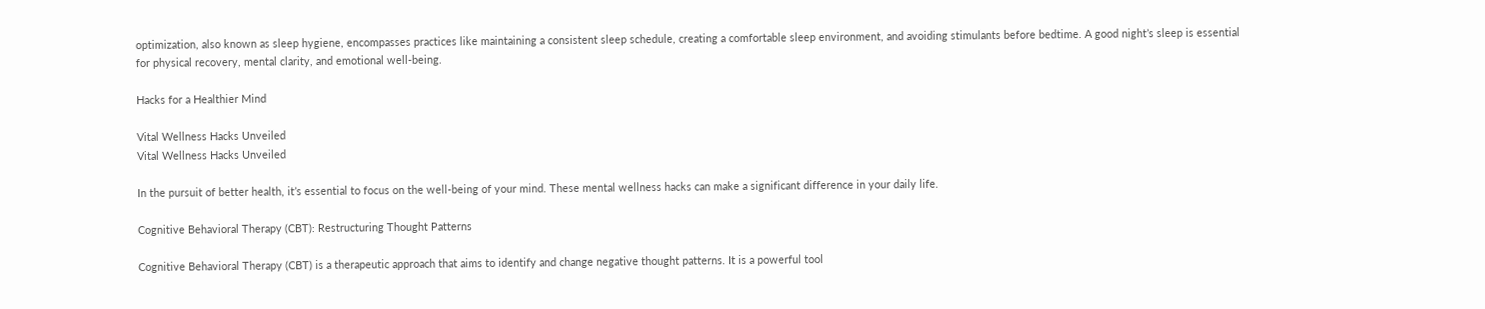optimization, also known as sleep hygiene, encompasses practices like maintaining a consistent sleep schedule, creating a comfortable sleep environment, and avoiding stimulants before bedtime. A good night’s sleep is essential for physical recovery, mental clarity, and emotional well-being.

Hacks for a Healthier Mind

Vital Wellness Hacks Unveiled
Vital Wellness Hacks Unveiled

In the pursuit of better health, it’s essential to focus on the well-being of your mind. These mental wellness hacks can make a significant difference in your daily life.

Cognitive Behavioral Therapy (CBT): Restructuring Thought Patterns

Cognitive Behavioral Therapy (CBT) is a therapeutic approach that aims to identify and change negative thought patterns. It is a powerful tool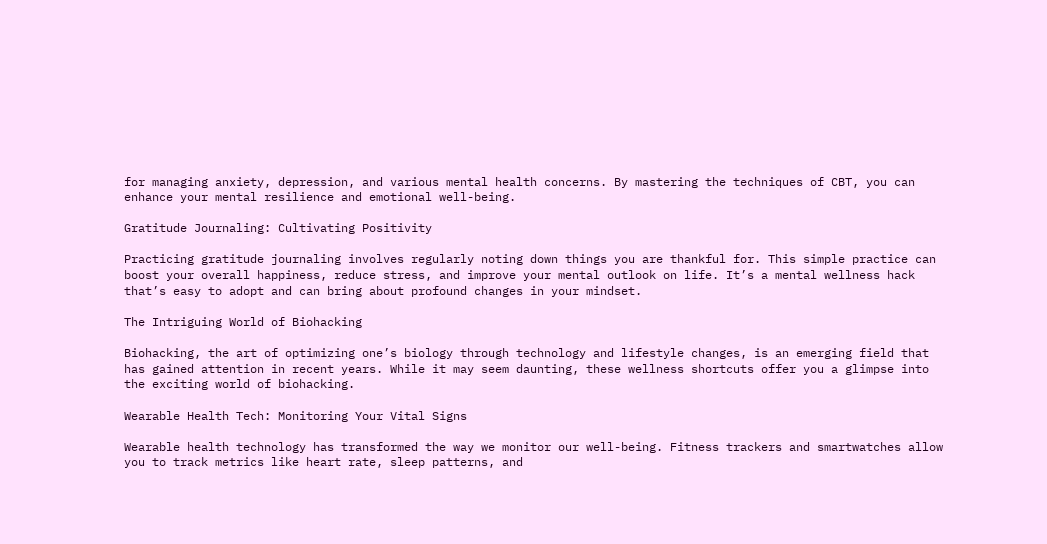for managing anxiety, depression, and various mental health concerns. By mastering the techniques of CBT, you can enhance your mental resilience and emotional well-being.

Gratitude Journaling: Cultivating Positivity

Practicing gratitude journaling involves regularly noting down things you are thankful for. This simple practice can boost your overall happiness, reduce stress, and improve your mental outlook on life. It’s a mental wellness hack that’s easy to adopt and can bring about profound changes in your mindset.

The Intriguing World of Biohacking

Biohacking, the art of optimizing one’s biology through technology and lifestyle changes, is an emerging field that has gained attention in recent years. While it may seem daunting, these wellness shortcuts offer you a glimpse into the exciting world of biohacking.

Wearable Health Tech: Monitoring Your Vital Signs

Wearable health technology has transformed the way we monitor our well-being. Fitness trackers and smartwatches allow you to track metrics like heart rate, sleep patterns, and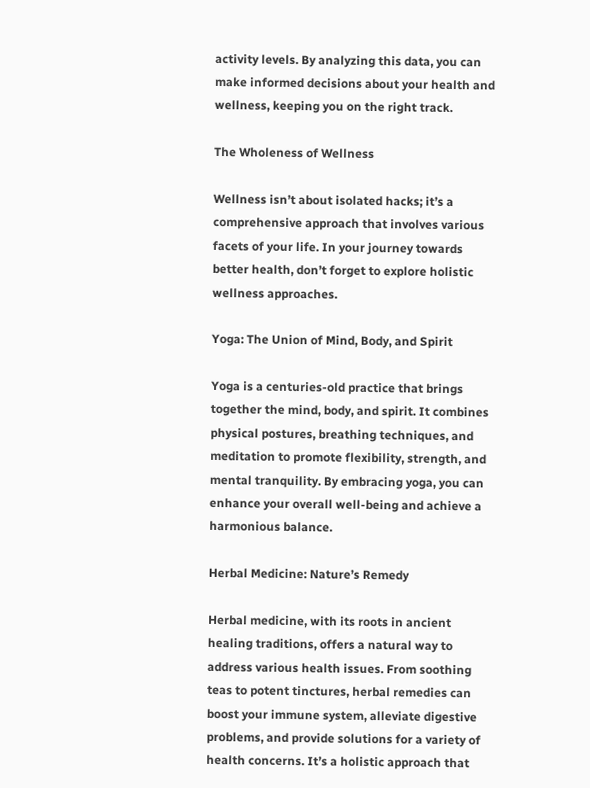activity levels. By analyzing this data, you can make informed decisions about your health and wellness, keeping you on the right track.

The Wholeness of Wellness

Wellness isn’t about isolated hacks; it’s a comprehensive approach that involves various facets of your life. In your journey towards better health, don’t forget to explore holistic wellness approaches.

Yoga: The Union of Mind, Body, and Spirit

Yoga is a centuries-old practice that brings together the mind, body, and spirit. It combines physical postures, breathing techniques, and meditation to promote flexibility, strength, and mental tranquility. By embracing yoga, you can enhance your overall well-being and achieve a harmonious balance.

Herbal Medicine: Nature’s Remedy

Herbal medicine, with its roots in ancient healing traditions, offers a natural way to address various health issues. From soothing teas to potent tinctures, herbal remedies can boost your immune system, alleviate digestive problems, and provide solutions for a variety of health concerns. It’s a holistic approach that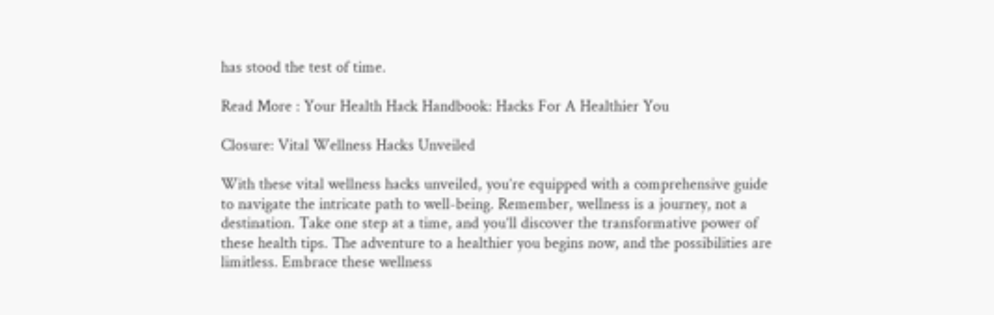has stood the test of time.

Read More : Your Health Hack Handbook: Hacks For A Healthier You

Closure: Vital Wellness Hacks Unveiled

With these vital wellness hacks unveiled, you’re equipped with a comprehensive guide to navigate the intricate path to well-being. Remember, wellness is a journey, not a destination. Take one step at a time, and you’ll discover the transformative power of these health tips. The adventure to a healthier you begins now, and the possibilities are limitless. Embrace these wellness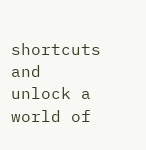shortcuts and unlock a world of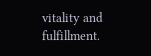vitality and fulfillment.